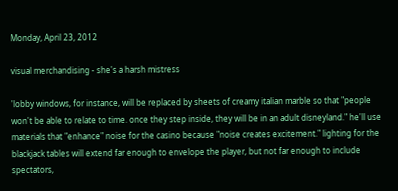Monday, April 23, 2012

visual merchandising - she's a harsh mistress

'lobby windows, for instance, will be replaced by sheets of creamy italian marble so that "people won't be able to relate to time. once they step inside, they will be in an adult disneyland." he'll use materials that "enhance" noise for the casino because "noise creates excitement." lighting for the blackjack tables will extend far enough to envelope the player, but not far enough to include spectators,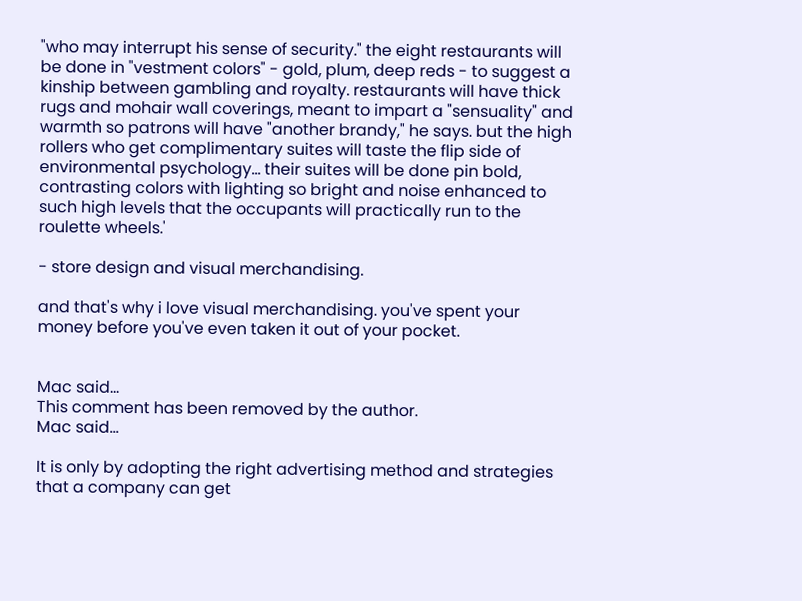"who may interrupt his sense of security." the eight restaurants will be done in "vestment colors" - gold, plum, deep reds - to suggest a kinship between gambling and royalty. restaurants will have thick rugs and mohair wall coverings, meant to impart a "sensuality" and warmth so patrons will have "another brandy," he says. but the high rollers who get complimentary suites will taste the flip side of environmental psychology... their suites will be done pin bold, contrasting colors with lighting so bright and noise enhanced to such high levels that the occupants will practically run to the roulette wheels.'

- store design and visual merchandising.

and that's why i love visual merchandising. you've spent your money before you've even taken it out of your pocket.


Mac said...
This comment has been removed by the author.
Mac said...

It is only by adopting the right advertising method and strategies that a company can get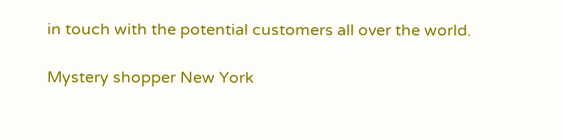in touch with the potential customers all over the world.

Mystery shopper New York